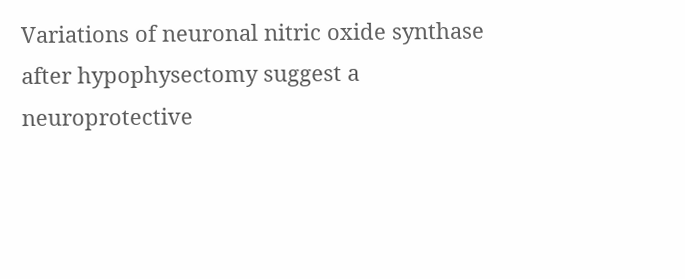Variations of neuronal nitric oxide synthase after hypophysectomy suggest a neuroprotective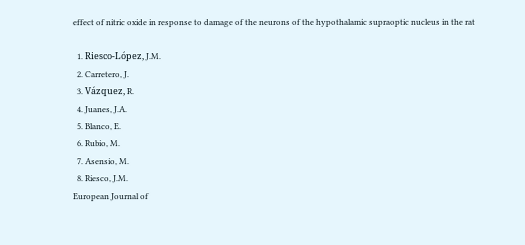effect of nitric oxide in response to damage of the neurons of the hypothalamic supraoptic nucleus in the rat

  1. Riesco-López, J.M.
  2. Carretero, J.
  3. Vázquez, R.
  4. Juanes, J.A.
  5. Blanco, E.
  6. Rubio, M.
  7. Asensio, M.
  8. Riesco, J.M.
European Journal of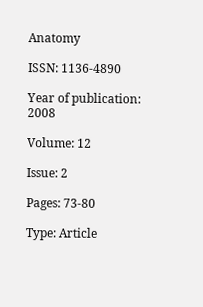Anatomy

ISSN: 1136-4890

Year of publication: 2008

Volume: 12

Issue: 2

Pages: 73-80

Type: Article